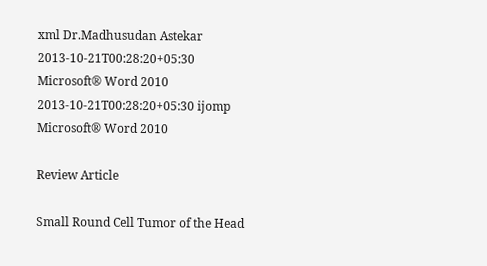xml Dr.Madhusudan Astekar 2013-10-21T00:28:20+05:30 Microsoft® Word 2010 2013-10-21T00:28:20+05:30 ijomp Microsoft® Word 2010

Review Article

Small Round Cell Tumor of the Head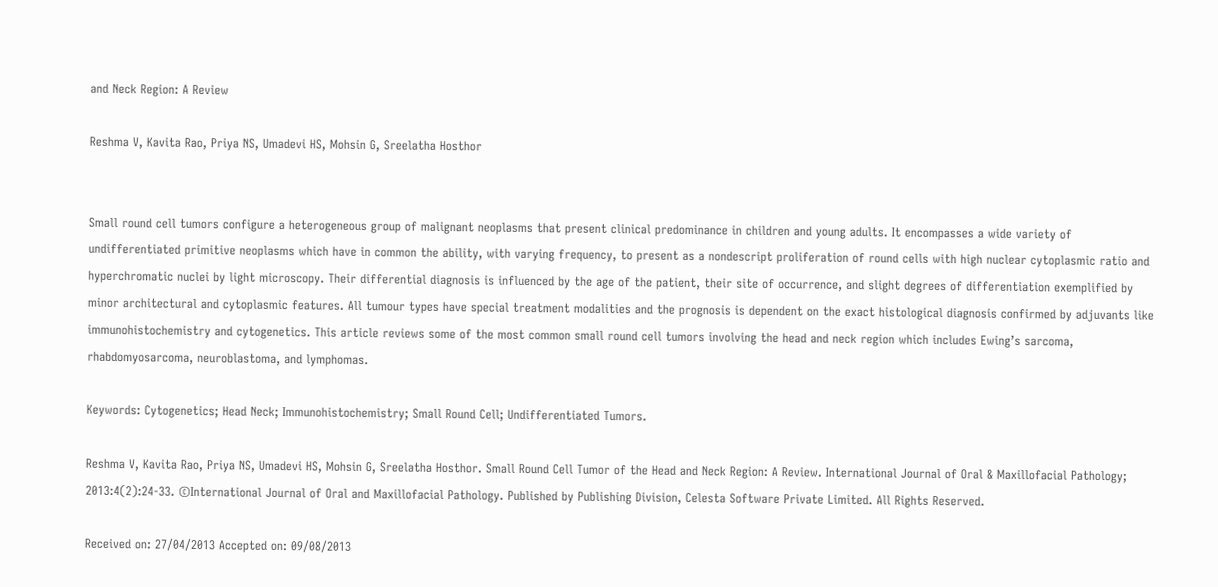and Neck Region: A Review

Reshma V, Kavita Rao, Priya NS, Umadevi HS, Mohsin G, Sreelatha Hosthor


Small round cell tumors configure a heterogeneous group of malignant neoplasms that present clinical predominance in children and young adults. It encompasses a wide variety of undifferentiated primitive neoplasms which have in common the ability, with varying frequency, to present as a nondescript proliferation of round cells with high nuclear cytoplasmic ratio and hyperchromatic nuclei by light microscopy. Their differential diagnosis is influenced by the age of the patient, their site of occurrence, and slight degrees of differentiation exemplified by minor architectural and cytoplasmic features. All tumour types have special treatment modalities and the prognosis is dependent on the exact histological diagnosis confirmed by adjuvants like immunohistochemistry and cytogenetics. This article reviews some of the most common small round cell tumors involving the head and neck region which includes Ewing’s sarcoma, rhabdomyosarcoma, neuroblastoma, and lymphomas.

Keywords: Cytogenetics; Head Neck; Immunohistochemistry; Small Round Cell; Undifferentiated Tumors.

Reshma V, Kavita Rao, Priya NS, Umadevi HS, Mohsin G, Sreelatha Hosthor. Small Round Cell Tumor of the Head and Neck Region: A Review. International Journal of Oral & Maxillofacial Pathology; 2013:4(2):24-33. ©International Journal of Oral and Maxillofacial Pathology. Published by Publishing Division, Celesta Software Private Limited. All Rights Reserved.

Received on: 27/04/2013 Accepted on: 09/08/2013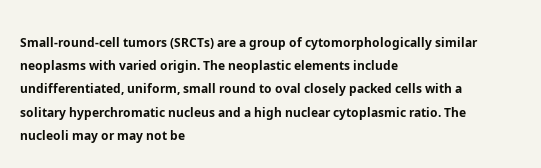Small-round-cell tumors (SRCTs) are a group of cytomorphologically similar neoplasms with varied origin. The neoplastic elements include undifferentiated, uniform, small round to oval closely packed cells with a solitary hyperchromatic nucleus and a high nuclear cytoplasmic ratio. The nucleoli may or may not be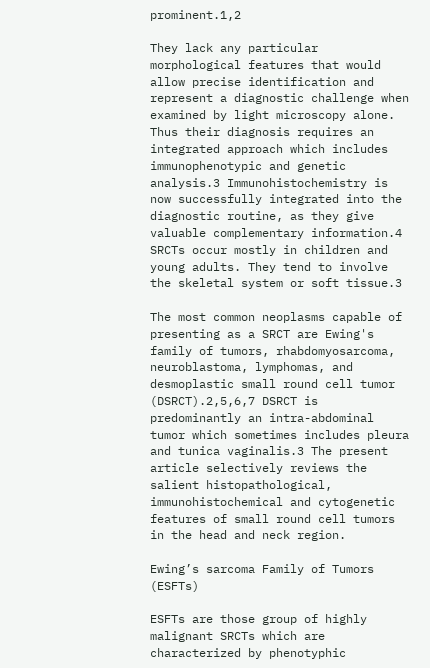prominent.1,2

They lack any particular morphological features that would allow precise identification and represent a diagnostic challenge when examined by light microscopy alone. Thus their diagnosis requires an integrated approach which includes immunophenotypic and genetic analysis.3 Immunohistochemistry is now successfully integrated into the diagnostic routine, as they give valuable complementary information.4 SRCTs occur mostly in children and young adults. They tend to involve the skeletal system or soft tissue.3

The most common neoplasms capable of presenting as a SRCT are Ewing's family of tumors, rhabdomyosarcoma, neuroblastoma, lymphomas, and desmoplastic small round cell tumor (DSRCT).2,5,6,7 DSRCT is predominantly an intra-abdominal tumor which sometimes includes pleura and tunica vaginalis.3 The present article selectively reviews the salient histopathological, immunohistochemical and cytogenetic features of small round cell tumors in the head and neck region.

Ewing’s sarcoma Family of Tumors (ESFTs)

ESFTs are those group of highly malignant SRCTs which are characterized by phenotyphic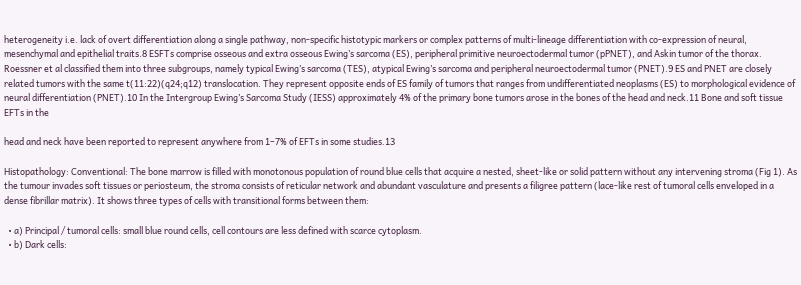heterogeneity i.e. lack of overt differentiation along a single pathway, non-specific histotypic markers or complex patterns of multi-lineage differentiation with co-expression of neural, mesenchymal and epithelial traits.8 ESFTs comprise osseous and extra osseous Ewing’s sarcoma (ES), peripheral primitive neuroectodermal tumor (pPNET), and Askin tumor of the thorax. Roessner et al classified them into three subgroups, namely typical Ewing’s sarcoma (TES), atypical Ewing’s sarcoma and peripheral neuroectodermal tumor (PNET).9 ES and PNET are closely related tumors with the same t(11:22)(q24;q12) translocation. They represent opposite ends of ES family of tumors that ranges from undifferentiated neoplasms (ES) to morphological evidence of neural differentiation (PNET).10 In the Intergroup Ewing’s Sarcoma Study (IESS) approximately 4% of the primary bone tumors arose in the bones of the head and neck.11 Bone and soft tissue EFTs in the

head and neck have been reported to represent anywhere from 1–7% of EFTs in some studies.13

Histopathology: Conventional: The bone marrow is filled with monotonous population of round blue cells that acquire a nested, sheet-like or solid pattern without any intervening stroma (Fig 1). As the tumour invades soft tissues or periosteum, the stroma consists of reticular network and abundant vasculature and presents a filigree pattern (lace-like rest of tumoral cells enveloped in a dense fibrillar matrix). It shows three types of cells with transitional forms between them:

  • a) Principal / tumoral cells: small blue round cells, cell contours are less defined with scarce cytoplasm.
  • b) Dark cells: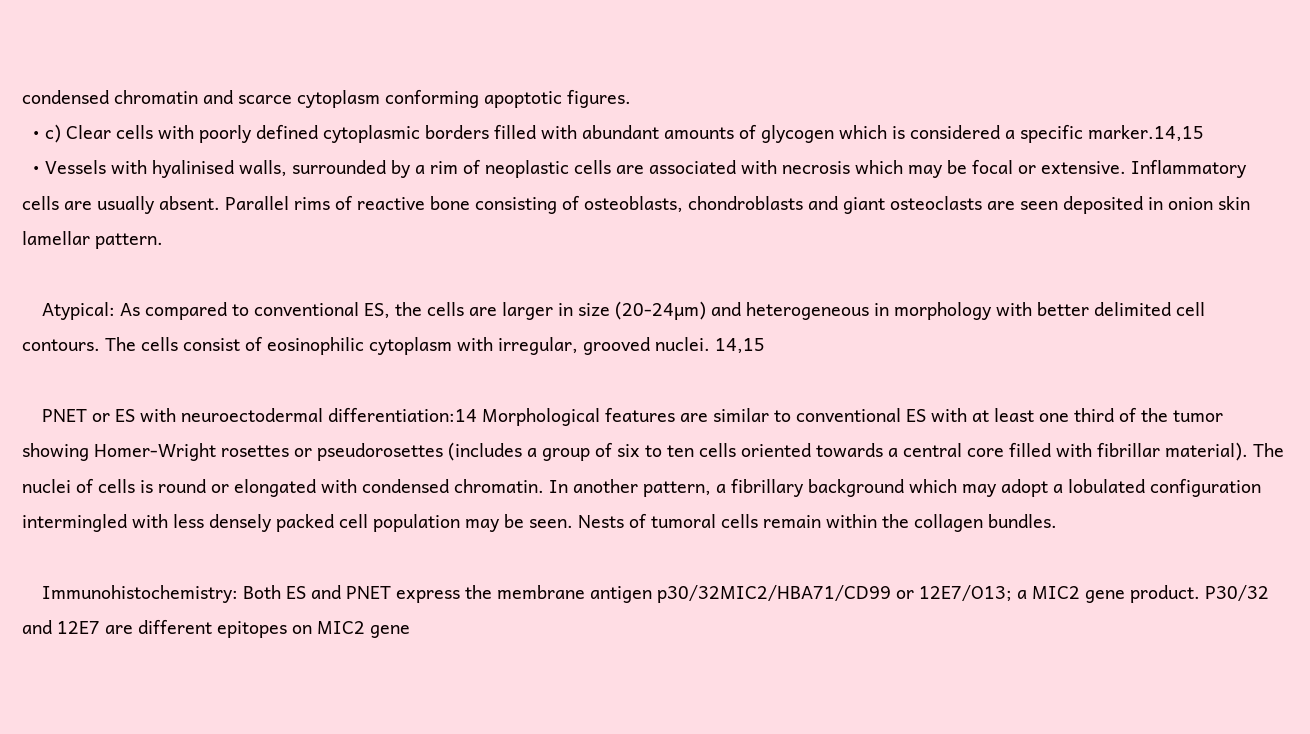condensed chromatin and scarce cytoplasm conforming apoptotic figures.
  • c) Clear cells with poorly defined cytoplasmic borders filled with abundant amounts of glycogen which is considered a specific marker.14,15
  • Vessels with hyalinised walls, surrounded by a rim of neoplastic cells are associated with necrosis which may be focal or extensive. Inflammatory cells are usually absent. Parallel rims of reactive bone consisting of osteoblasts, chondroblasts and giant osteoclasts are seen deposited in onion skin lamellar pattern.

    Atypical: As compared to conventional ES, the cells are larger in size (20-24µm) and heterogeneous in morphology with better delimited cell contours. The cells consist of eosinophilic cytoplasm with irregular, grooved nuclei. 14,15

    PNET or ES with neuroectodermal differentiation:14 Morphological features are similar to conventional ES with at least one third of the tumor showing Homer-Wright rosettes or pseudorosettes (includes a group of six to ten cells oriented towards a central core filled with fibrillar material). The nuclei of cells is round or elongated with condensed chromatin. In another pattern, a fibrillary background which may adopt a lobulated configuration intermingled with less densely packed cell population may be seen. Nests of tumoral cells remain within the collagen bundles.

    Immunohistochemistry: Both ES and PNET express the membrane antigen p30/32MIC2/HBA71/CD99 or 12E7/O13; a MIC2 gene product. P30/32 and 12E7 are different epitopes on MIC2 gene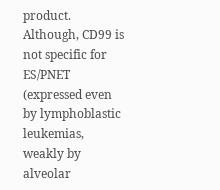product. Although, CD99 is not specific for ES/PNET (expressed even by lymphoblastic leukemias, weakly by alveolar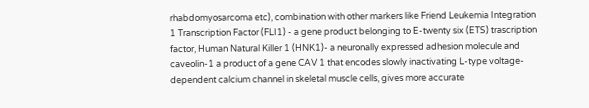rhabdomyosarcoma etc), combination with other markers like Friend Leukemia Integration 1 Transcription Factor (FLI1) - a gene product belonging to E-twenty six (ETS) trascription factor, Human Natural Killer 1 (HNK1)- a neuronally expressed adhesion molecule and caveolin-1 a product of a gene CAV 1 that encodes slowly inactivating L-type voltage-dependent calcium channel in skeletal muscle cells, gives more accurate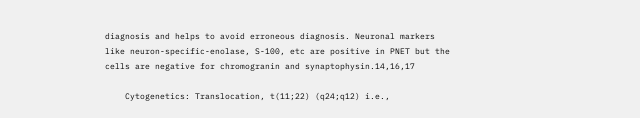diagnosis and helps to avoid erroneous diagnosis. Neuronal markers like neuron-specific-enolase, S-100, etc are positive in PNET but the cells are negative for chromogranin and synaptophysin.14,16,17

    Cytogenetics: Translocation, t(11;22) (q24;q12) i.e.,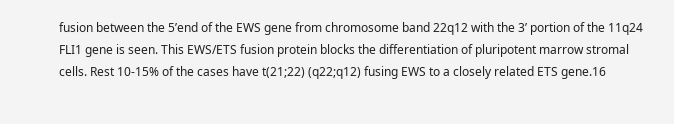fusion between the 5’end of the EWS gene from chromosome band 22q12 with the 3’ portion of the 11q24 FLI1 gene is seen. This EWS/ETS fusion protein blocks the differentiation of pluripotent marrow stromal cells. Rest 10-15% of the cases have t(21;22) (q22;q12) fusing EWS to a closely related ETS gene.16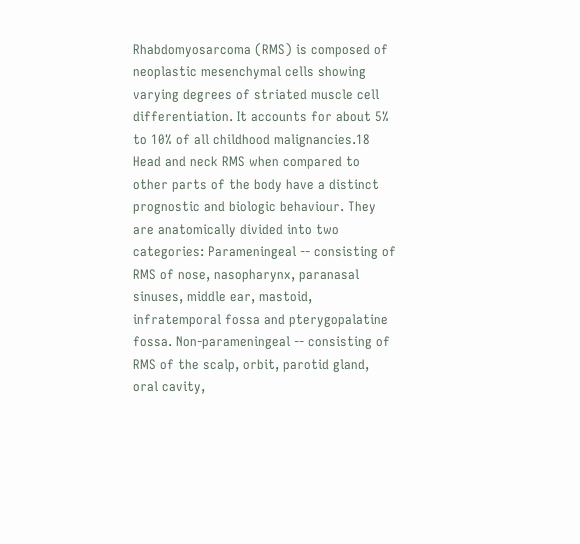Rhabdomyosarcoma (RMS) is composed of neoplastic mesenchymal cells showing varying degrees of striated muscle cell differentiation. It accounts for about 5% to 10% of all childhood malignancies.18 Head and neck RMS when compared to other parts of the body have a distinct prognostic and biologic behaviour. They are anatomically divided into two categories: Parameningeal -- consisting of RMS of nose, nasopharynx, paranasal sinuses, middle ear, mastoid, infratemporal fossa and pterygopalatine fossa. Non-parameningeal -- consisting of RMS of the scalp, orbit, parotid gland, oral cavity,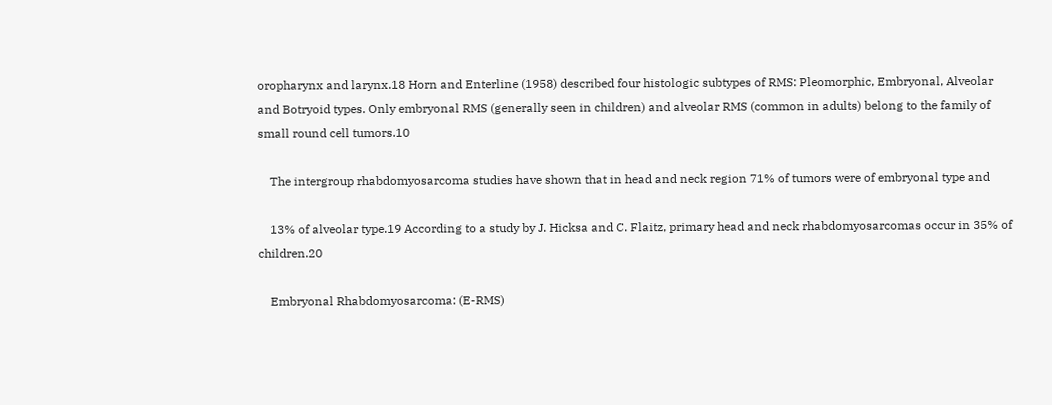oropharynx and larynx.18 Horn and Enterline (1958) described four histologic subtypes of RMS: Pleomorphic, Embryonal, Alveolar and Botryoid types. Only embryonal RMS (generally seen in children) and alveolar RMS (common in adults) belong to the family of small round cell tumors.10

    The intergroup rhabdomyosarcoma studies have shown that in head and neck region 71% of tumors were of embryonal type and

    13% of alveolar type.19 According to a study by J. Hicksa and C. Flaitz, primary head and neck rhabdomyosarcomas occur in 35% of children.20

    Embryonal Rhabdomyosarcoma: (E-RMS)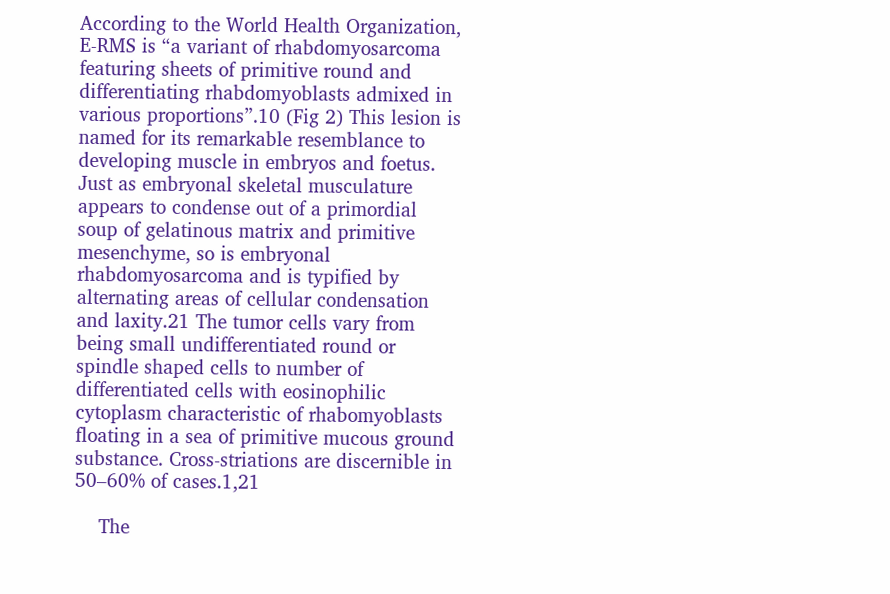According to the World Health Organization, E-RMS is “a variant of rhabdomyosarcoma featuring sheets of primitive round and differentiating rhabdomyoblasts admixed in various proportions”.10 (Fig 2) This lesion is named for its remarkable resemblance to developing muscle in embryos and foetus. Just as embryonal skeletal musculature appears to condense out of a primordial soup of gelatinous matrix and primitive mesenchyme, so is embryonal rhabdomyosarcoma and is typified by alternating areas of cellular condensation and laxity.21 The tumor cells vary from being small undifferentiated round or spindle shaped cells to number of differentiated cells with eosinophilic cytoplasm characteristic of rhabomyoblasts floating in a sea of primitive mucous ground substance. Cross-striations are discernible in 50–60% of cases.1,21

    The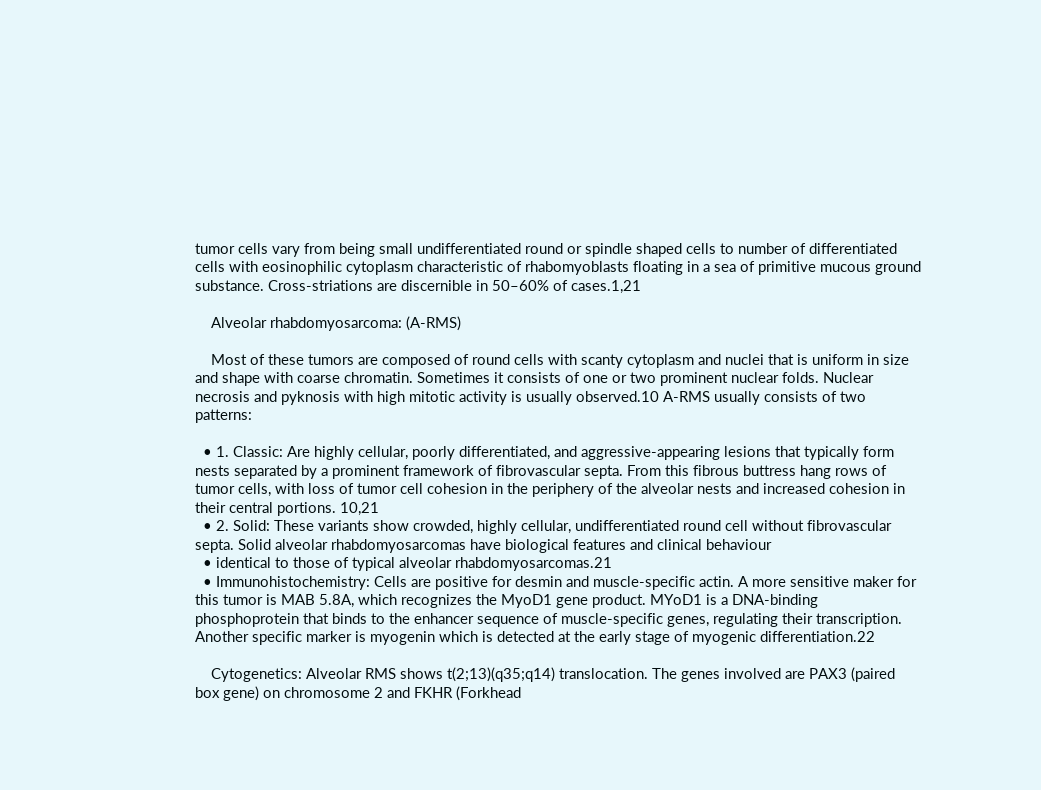tumor cells vary from being small undifferentiated round or spindle shaped cells to number of differentiated cells with eosinophilic cytoplasm characteristic of rhabomyoblasts floating in a sea of primitive mucous ground substance. Cross-striations are discernible in 50–60% of cases.1,21

    Alveolar rhabdomyosarcoma: (A-RMS)

    Most of these tumors are composed of round cells with scanty cytoplasm and nuclei that is uniform in size and shape with coarse chromatin. Sometimes it consists of one or two prominent nuclear folds. Nuclear necrosis and pyknosis with high mitotic activity is usually observed.10 A-RMS usually consists of two patterns:

  • 1. Classic: Are highly cellular, poorly differentiated, and aggressive-appearing lesions that typically form nests separated by a prominent framework of fibrovascular septa. From this fibrous buttress hang rows of tumor cells, with loss of tumor cell cohesion in the periphery of the alveolar nests and increased cohesion in their central portions. 10,21
  • 2. Solid: These variants show crowded, highly cellular, undifferentiated round cell without fibrovascular septa. Solid alveolar rhabdomyosarcomas have biological features and clinical behaviour
  • identical to those of typical alveolar rhabdomyosarcomas.21
  • Immunohistochemistry: Cells are positive for desmin and muscle-specific actin. A more sensitive maker for this tumor is MAB 5.8A, which recognizes the MyoD1 gene product. MYoD1 is a DNA-binding phosphoprotein that binds to the enhancer sequence of muscle-specific genes, regulating their transcription. Another specific marker is myogenin which is detected at the early stage of myogenic differentiation.22

    Cytogenetics: Alveolar RMS shows t(2;13)(q35;q14) translocation. The genes involved are PAX3 (paired box gene) on chromosome 2 and FKHR (Forkhead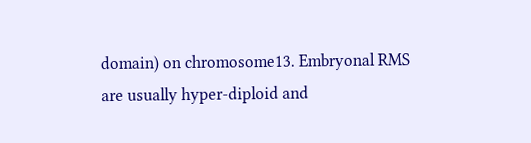domain) on chromosome13. Embryonal RMS are usually hyper-diploid and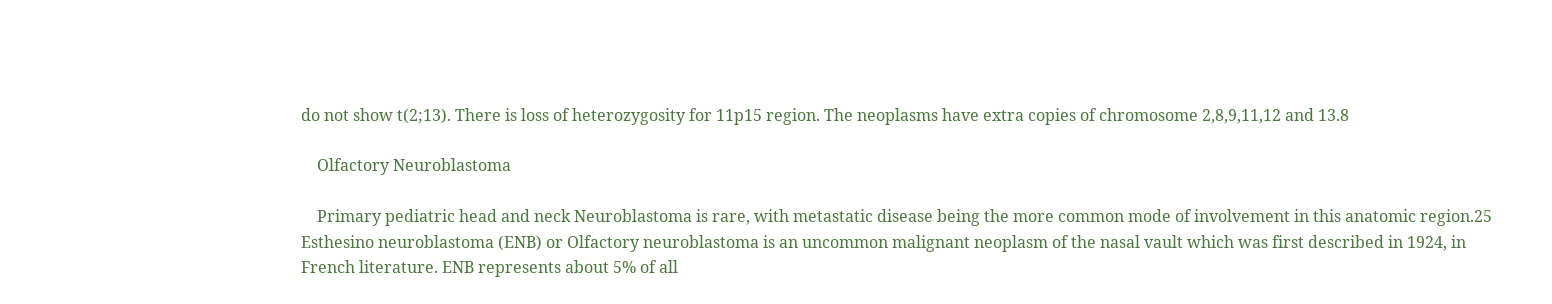do not show t(2;13). There is loss of heterozygosity for 11p15 region. The neoplasms have extra copies of chromosome 2,8,9,11,12 and 13.8

    Olfactory Neuroblastoma

    Primary pediatric head and neck Neuroblastoma is rare, with metastatic disease being the more common mode of involvement in this anatomic region.25 Esthesino neuroblastoma (ENB) or Olfactory neuroblastoma is an uncommon malignant neoplasm of the nasal vault which was first described in 1924, in French literature. ENB represents about 5% of all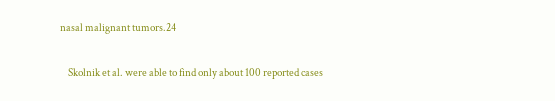nasal malignant tumors.24

    Skolnik et al. were able to find only about 100 reported cases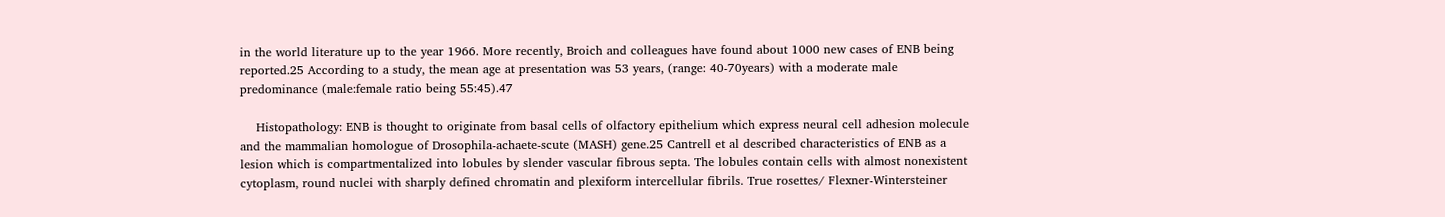in the world literature up to the year 1966. More recently, Broich and colleagues have found about 1000 new cases of ENB being reported.25 According to a study, the mean age at presentation was 53 years, (range: 40-70years) with a moderate male predominance (male:female ratio being 55:45).47

    Histopathology: ENB is thought to originate from basal cells of olfactory epithelium which express neural cell adhesion molecule and the mammalian homologue of Drosophila-achaete-scute (MASH) gene.25 Cantrell et al described characteristics of ENB as a lesion which is compartmentalized into lobules by slender vascular fibrous septa. The lobules contain cells with almost nonexistent cytoplasm, round nuclei with sharply defined chromatin and plexiform intercellular fibrils. True rosettes/ Flexner-Wintersteiner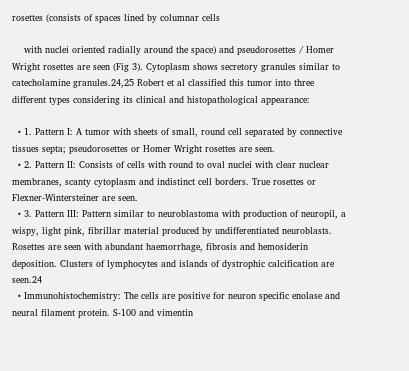rosettes (consists of spaces lined by columnar cells

    with nuclei oriented radially around the space) and pseudorosettes / Homer Wright rosettes are seen (Fig 3). Cytoplasm shows secretory granules similar to catecholamine granules.24,25 Robert et al classified this tumor into three different types considering its clinical and histopathological appearance:

  • 1. Pattern I: A tumor with sheets of small, round cell separated by connective tissues septa; pseudorosettes or Homer Wright rosettes are seen.
  • 2. Pattern II: Consists of cells with round to oval nuclei with clear nuclear membranes, scanty cytoplasm and indistinct cell borders. True rosettes or Flexner-Wintersteiner are seen.
  • 3. Pattern III: Pattern similar to neuroblastoma with production of neuropil, a wispy, light pink, fibrillar material produced by undifferentiated neuroblasts. Rosettes are seen with abundant haemorrhage, fibrosis and hemosiderin deposition. Clusters of lymphocytes and islands of dystrophic calcification are seen.24
  • Immunohistochemistry: The cells are positive for neuron specific enolase and neural filament protein. S-100 and vimentin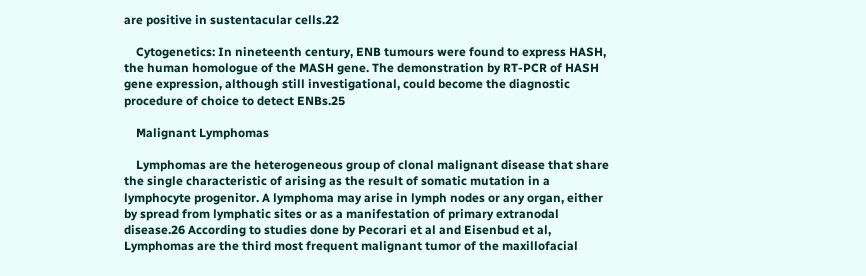are positive in sustentacular cells.22

    Cytogenetics: In nineteenth century, ENB tumours were found to express HASH, the human homologue of the MASH gene. The demonstration by RT-PCR of HASH gene expression, although still investigational, could become the diagnostic procedure of choice to detect ENBs.25

    Malignant Lymphomas

    Lymphomas are the heterogeneous group of clonal malignant disease that share the single characteristic of arising as the result of somatic mutation in a lymphocyte progenitor. A lymphoma may arise in lymph nodes or any organ, either by spread from lymphatic sites or as a manifestation of primary extranodal disease.26 According to studies done by Pecorari et al and Eisenbud et al, Lymphomas are the third most frequent malignant tumor of the maxillofacial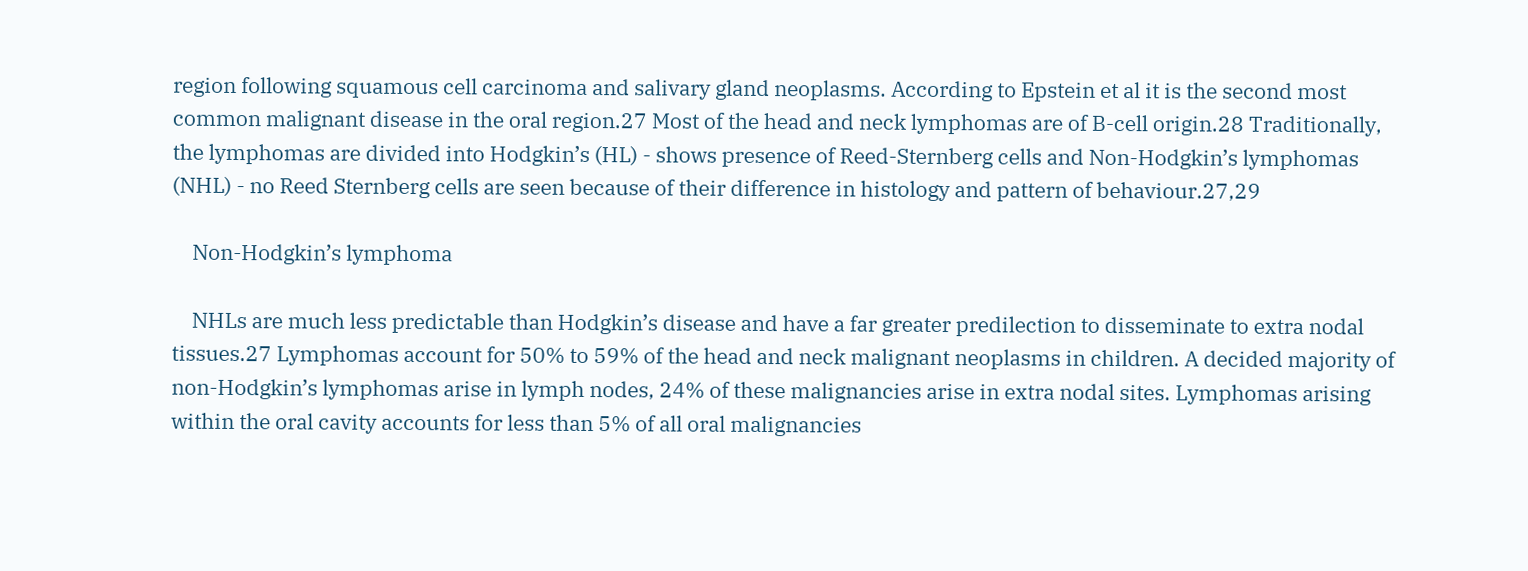region following squamous cell carcinoma and salivary gland neoplasms. According to Epstein et al it is the second most common malignant disease in the oral region.27 Most of the head and neck lymphomas are of B-cell origin.28 Traditionally, the lymphomas are divided into Hodgkin’s (HL) - shows presence of Reed-Sternberg cells and Non-Hodgkin’s lymphomas (NHL) - no Reed Sternberg cells are seen because of their difference in histology and pattern of behaviour.27,29

    Non-Hodgkin’s lymphoma

    NHLs are much less predictable than Hodgkin’s disease and have a far greater predilection to disseminate to extra nodal tissues.27 Lymphomas account for 50% to 59% of the head and neck malignant neoplasms in children. A decided majority of non-Hodgkin’s lymphomas arise in lymph nodes, 24% of these malignancies arise in extra nodal sites. Lymphomas arising within the oral cavity accounts for less than 5% of all oral malignancies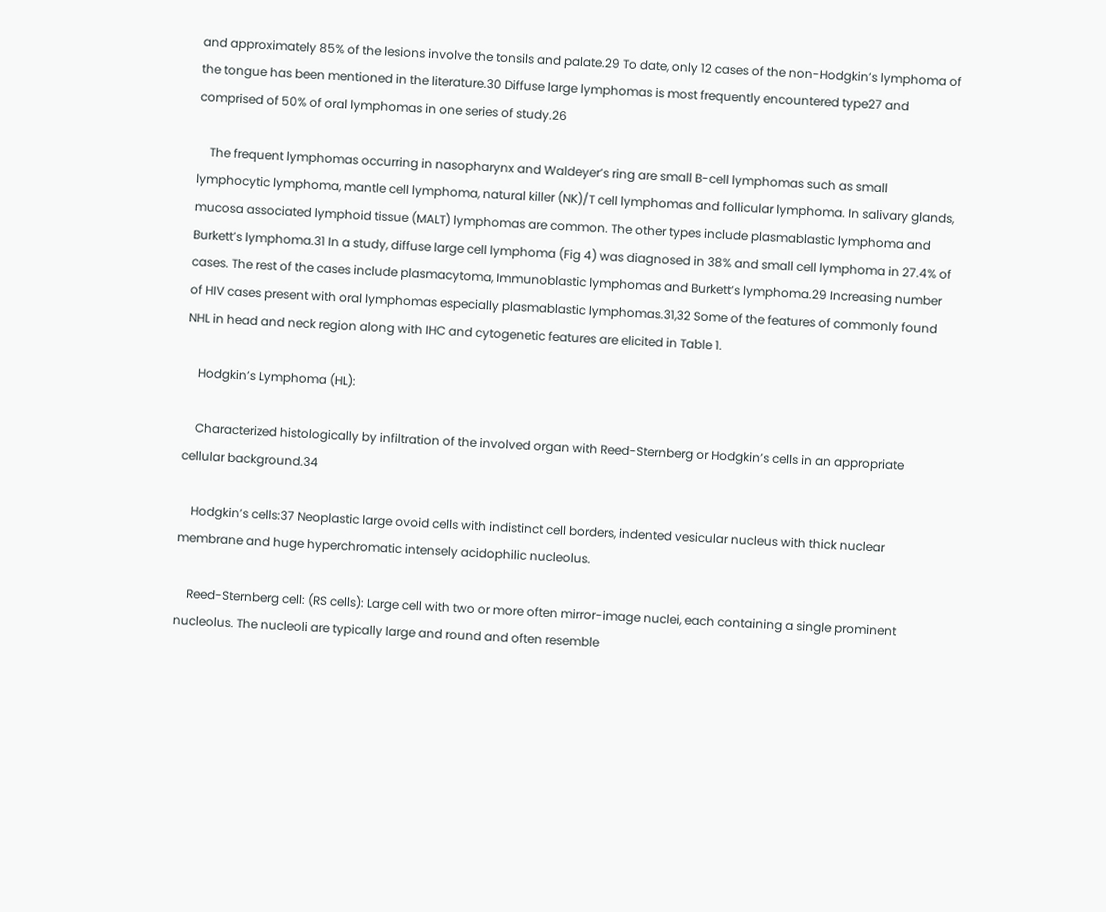and approximately 85% of the lesions involve the tonsils and palate.29 To date, only 12 cases of the non-Hodgkin’s lymphoma of the tongue has been mentioned in the literature.30 Diffuse large lymphomas is most frequently encountered type27 and comprised of 50% of oral lymphomas in one series of study.26

    The frequent lymphomas occurring in nasopharynx and Waldeyer’s ring are small B-cell lymphomas such as small lymphocytic lymphoma, mantle cell lymphoma, natural killer (NK)/T cell lymphomas and follicular lymphoma. In salivary glands, mucosa associated lymphoid tissue (MALT) lymphomas are common. The other types include plasmablastic lymphoma and Burkett’s lymphoma.31 In a study, diffuse large cell lymphoma (Fig 4) was diagnosed in 38% and small cell lymphoma in 27.4% of cases. The rest of the cases include plasmacytoma, Immunoblastic lymphomas and Burkett’s lymphoma.29 Increasing number of HIV cases present with oral lymphomas especially plasmablastic lymphomas.31,32 Some of the features of commonly found NHL in head and neck region along with IHC and cytogenetic features are elicited in Table 1.

    Hodgkin’s Lymphoma (HL):

    Characterized histologically by infiltration of the involved organ with Reed-Sternberg or Hodgkin’s cells in an appropriate cellular background.34

    Hodgkin’s cells:37 Neoplastic large ovoid cells with indistinct cell borders, indented vesicular nucleus with thick nuclear membrane and huge hyperchromatic intensely acidophilic nucleolus.

    Reed-Sternberg cell: (RS cells): Large cell with two or more often mirror-image nuclei, each containing a single prominent nucleolus. The nucleoli are typically large and round and often resemble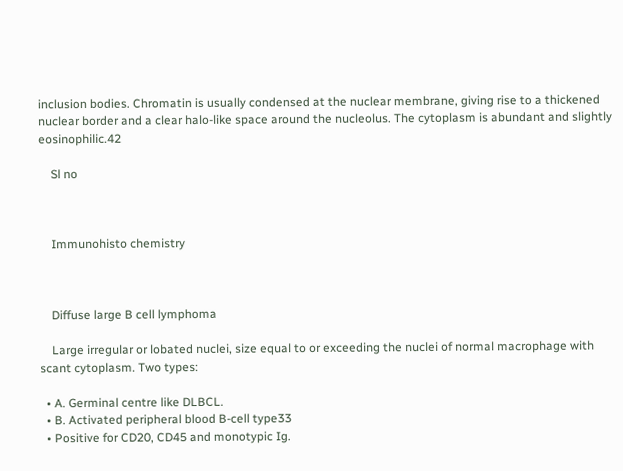inclusion bodies. Chromatin is usually condensed at the nuclear membrane, giving rise to a thickened nuclear border and a clear halo-like space around the nucleolus. The cytoplasm is abundant and slightly eosinophilic.42

    Sl no



    Immunohisto chemistry



    Diffuse large B cell lymphoma

    Large irregular or lobated nuclei, size equal to or exceeding the nuclei of normal macrophage with scant cytoplasm. Two types:

  • A. Germinal centre like DLBCL.
  • B. Activated peripheral blood B-cell type33
  • Positive for CD20, CD45 and monotypic Ig.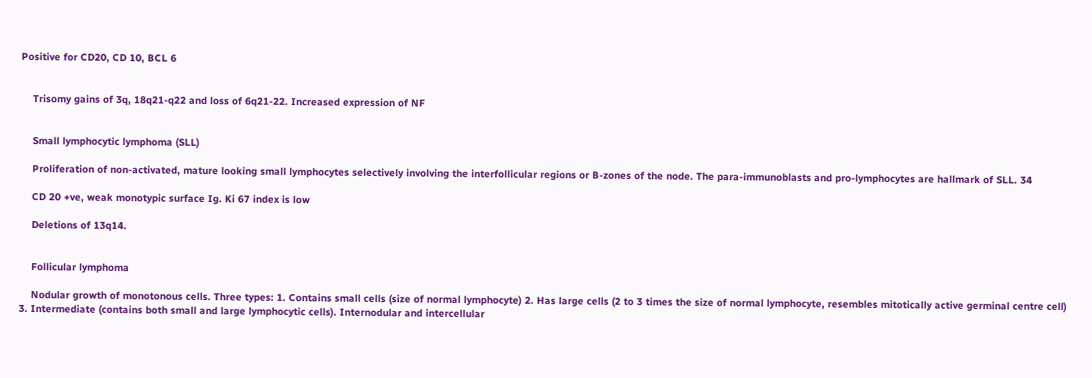Positive for CD20, CD 10, BCL 6


    Trisomy gains of 3q, 18q21-q22 and loss of 6q21-22. Increased expression of NF


    Small lymphocytic lymphoma (SLL)

    Proliferation of non-activated, mature looking small lymphocytes selectively involving the interfollicular regions or B-zones of the node. The para-immunoblasts and pro-lymphocytes are hallmark of SLL. 34

    CD 20 +ve, weak monotypic surface Ig. Ki 67 index is low

    Deletions of 13q14.


    Follicular lymphoma

    Nodular growth of monotonous cells. Three types: 1. Contains small cells (size of normal lymphocyte) 2. Has large cells (2 to 3 times the size of normal lymphocyte, resembles mitotically active germinal centre cell) 3. Intermediate (contains both small and large lymphocytic cells). Internodular and intercellular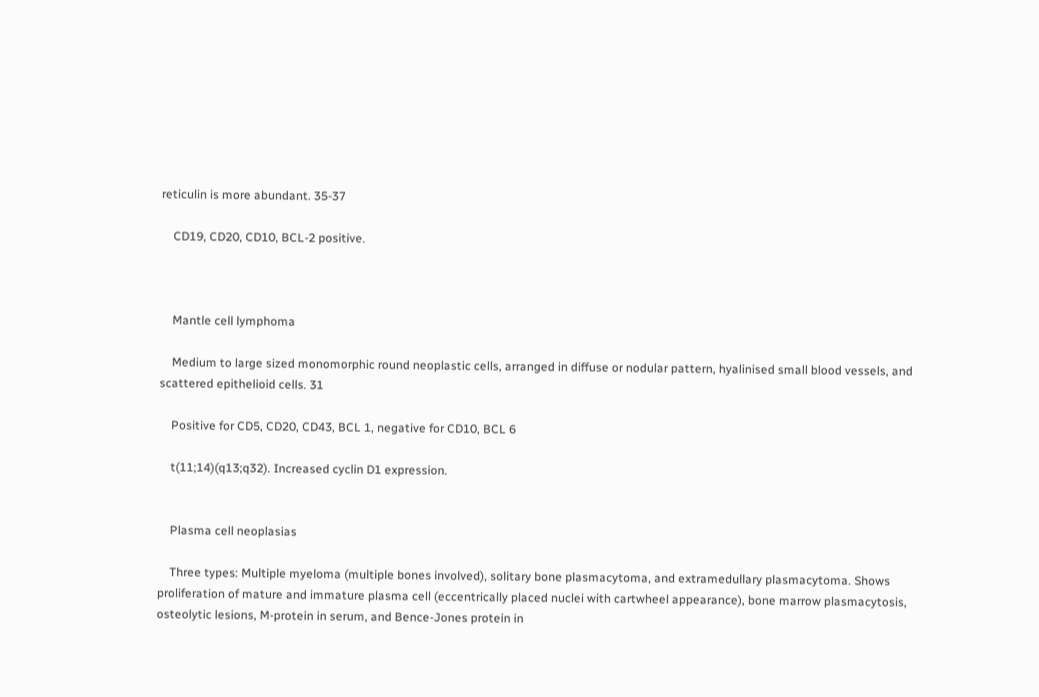reticulin is more abundant. 35-37

    CD19, CD20, CD10, BCL-2 positive.



    Mantle cell lymphoma

    Medium to large sized monomorphic round neoplastic cells, arranged in diffuse or nodular pattern, hyalinised small blood vessels, and scattered epithelioid cells. 31

    Positive for CD5, CD20, CD43, BCL 1, negative for CD10, BCL 6

    t(11;14)(q13;q32). Increased cyclin D1 expression.


    Plasma cell neoplasias

    Three types: Multiple myeloma (multiple bones involved), solitary bone plasmacytoma, and extramedullary plasmacytoma. Shows proliferation of mature and immature plasma cell (eccentrically placed nuclei with cartwheel appearance), bone marrow plasmacytosis, osteolytic lesions, M-protein in serum, and Bence-Jones protein in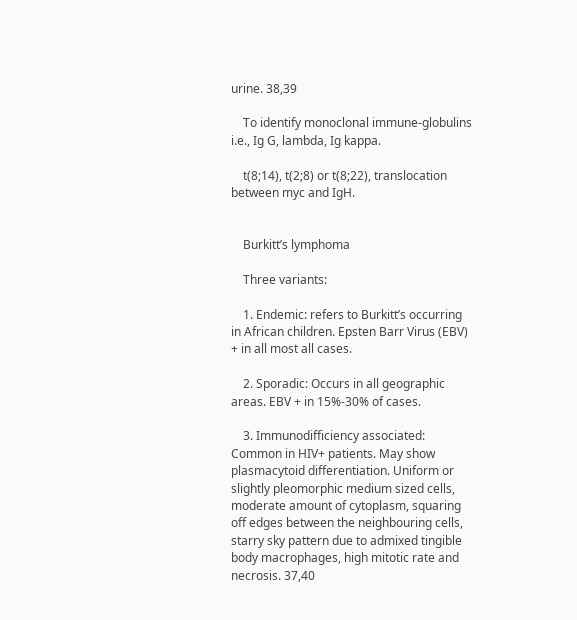urine. 38,39

    To identify monoclonal immune-globulins i.e., Ig G, lambda, Ig kappa.

    t(8;14), t(2;8) or t(8;22), translocation between myc and IgH.


    Burkitt’s lymphoma

    Three variants:

    1. Endemic: refers to Burkitt’s occurring in African children. Epsten Barr Virus (EBV) + in all most all cases.

    2. Sporadic: Occurs in all geographic areas. EBV + in 15%-30% of cases.

    3. Immunodifficiency associated: Common in HIV+ patients. May show plasmacytoid differentiation. Uniform or slightly pleomorphic medium sized cells, moderate amount of cytoplasm, squaring off edges between the neighbouring cells, starry sky pattern due to admixed tingible body macrophages, high mitotic rate and necrosis. 37,40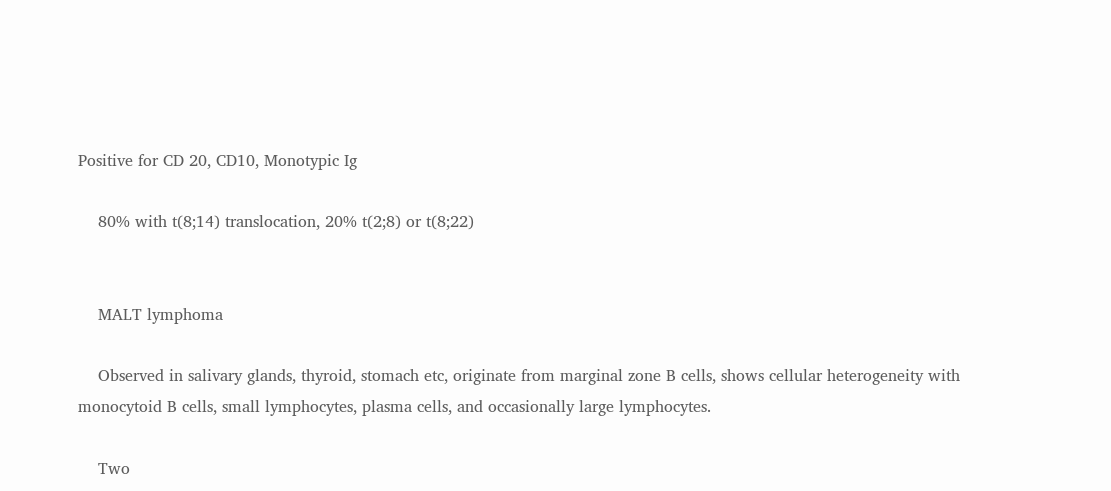Positive for CD 20, CD10, Monotypic Ig

    80% with t(8;14) translocation, 20% t(2;8) or t(8;22)


    MALT lymphoma

    Observed in salivary glands, thyroid, stomach etc, originate from marginal zone B cells, shows cellular heterogeneity with monocytoid B cells, small lymphocytes, plasma cells, and occasionally large lymphocytes.

    Two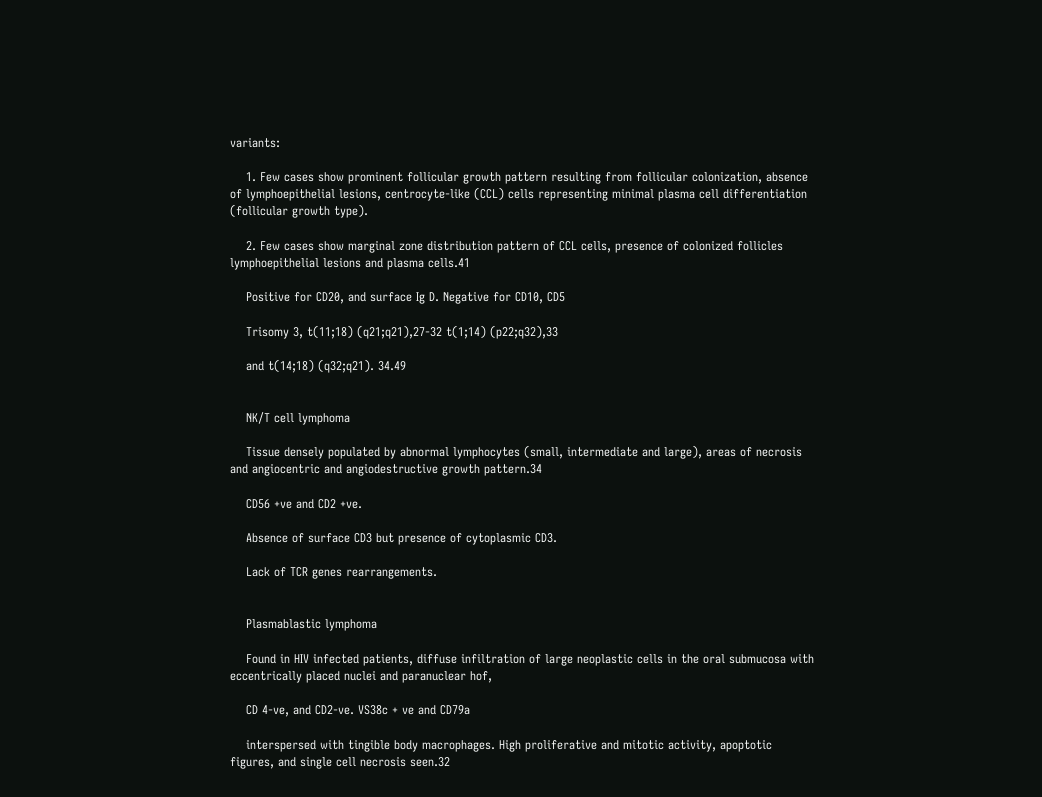variants:

    1. Few cases show prominent follicular growth pattern resulting from follicular colonization, absence of lymphoepithelial lesions, centrocyte-like (CCL) cells representing minimal plasma cell differentiation (follicular growth type).

    2. Few cases show marginal zone distribution pattern of CCL cells, presence of colonized follicles lymphoepithelial lesions and plasma cells.41

    Positive for CD20, and surface Ig D. Negative for CD10, CD5

    Trisomy 3, t(11;18) (q21;q21),27-32 t(1;14) (p22;q32),33

    and t(14;18) (q32;q21). 34.49


    NK/T cell lymphoma

    Tissue densely populated by abnormal lymphocytes (small, intermediate and large), areas of necrosis and angiocentric and angiodestructive growth pattern.34

    CD56 +ve and CD2 +ve.

    Absence of surface CD3 but presence of cytoplasmic CD3.

    Lack of TCR genes rearrangements.


    Plasmablastic lymphoma

    Found in HIV infected patients, diffuse infiltration of large neoplastic cells in the oral submucosa with eccentrically placed nuclei and paranuclear hof,

    CD 4-ve, and CD2-ve. VS38c + ve and CD79a

    interspersed with tingible body macrophages. High proliferative and mitotic activity, apoptotic figures, and single cell necrosis seen.32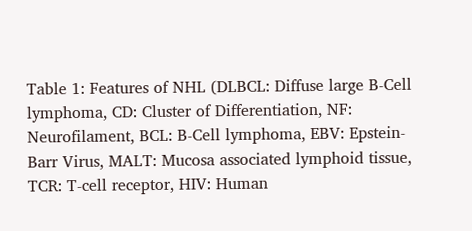Table 1: Features of NHL (DLBCL: Diffuse large B-Cell lymphoma, CD: Cluster of Differentiation, NF: Neurofilament, BCL: B-Cell lymphoma, EBV: Epstein-Barr Virus, MALT: Mucosa associated lymphoid tissue, TCR: T-cell receptor, HIV: Human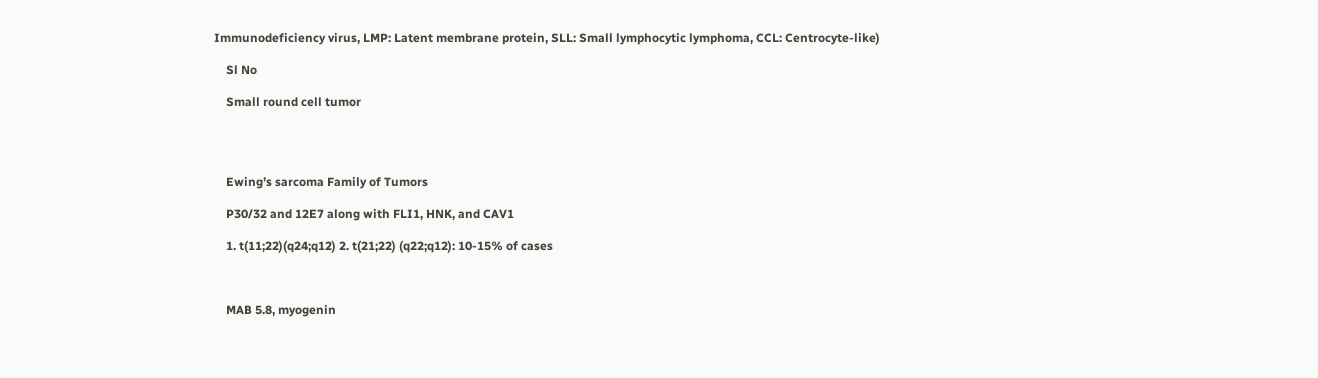Immunodeficiency virus, LMP: Latent membrane protein, SLL: Small lymphocytic lymphoma, CCL: Centrocyte-like)

    Sl No

    Small round cell tumor




    Ewing’s sarcoma Family of Tumors

    P30/32 and 12E7 along with FLI1, HNK, and CAV1

    1. t(11;22)(q24;q12) 2. t(21;22) (q22;q12): 10-15% of cases



    MAB 5.8, myogenin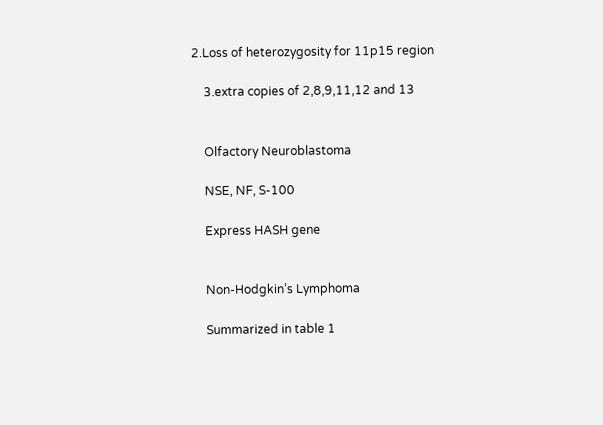2.Loss of heterozygosity for 11p15 region

    3.extra copies of 2,8,9,11,12 and 13


    Olfactory Neuroblastoma

    NSE, NF, S-100

    Express HASH gene


    Non-Hodgkin’s Lymphoma

    Summarized in table 1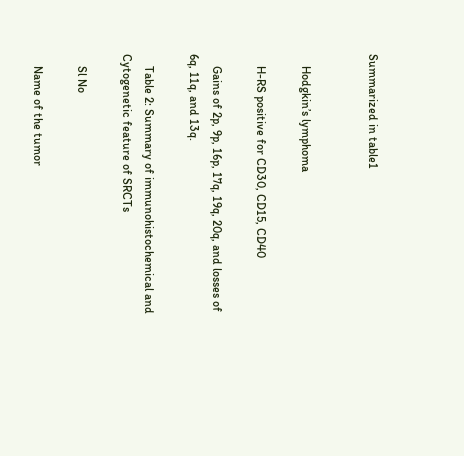Summarized in table1


    Hodgkin’s lymphoma

    H-RS positive for CD30, CD15, CD40

    Gains of 2p, 9p, 16p, 17q, 19q, 20q, and losses of 6q, 11q, and 13q.

    Table 2: Summary of immunohistochemical and Cytogenetic feature of SRCTs

    Sl No

    Name of the tumor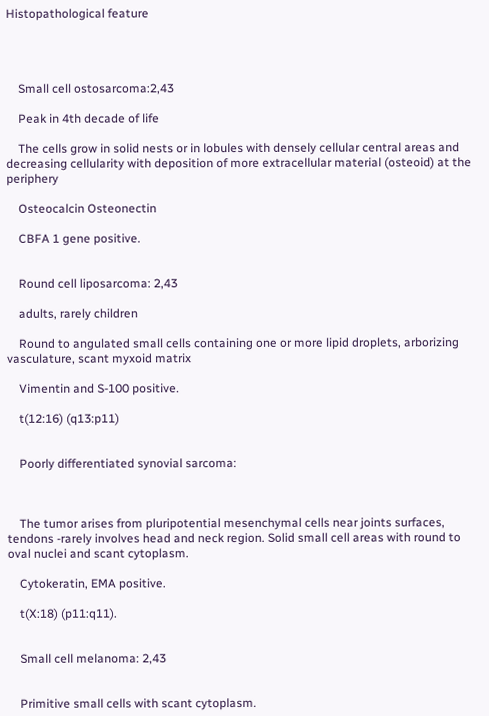Histopathological feature




    Small cell ostosarcoma:2,43

    Peak in 4th decade of life

    The cells grow in solid nests or in lobules with densely cellular central areas and decreasing cellularity with deposition of more extracellular material (osteoid) at the periphery

    Osteocalcin Osteonectin

    CBFA 1 gene positive.


    Round cell liposarcoma: 2,43

    adults, rarely children

    Round to angulated small cells containing one or more lipid droplets, arborizing vasculature, scant myxoid matrix

    Vimentin and S-100 positive.

    t(12:16) (q13:p11)


    Poorly differentiated synovial sarcoma:



    The tumor arises from pluripotential mesenchymal cells near joints surfaces, tendons -rarely involves head and neck region. Solid small cell areas with round to oval nuclei and scant cytoplasm.

    Cytokeratin, EMA positive.

    t(X:18) (p11:q11).


    Small cell melanoma: 2,43


    Primitive small cells with scant cytoplasm.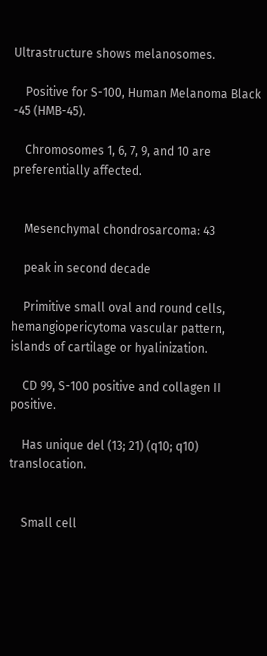Ultrastructure shows melanosomes.

    Positive for S-100, Human Melanoma Black -45 (HMB-45).

    Chromosomes 1, 6, 7, 9, and 10 are preferentially affected.


    Mesenchymal chondrosarcoma: 43

    peak in second decade

    Primitive small oval and round cells, hemangiopericytoma vascular pattern, islands of cartilage or hyalinization.

    CD 99, S-100 positive and collagen II positive.

    Has unique del (13; 21) (q10; q10) translocation.


    Small cell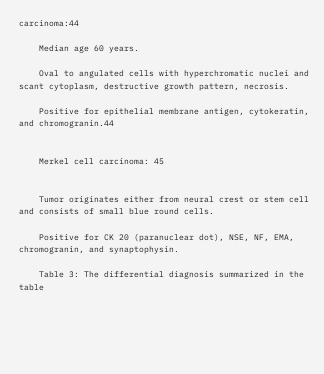carcinoma:44

    Median age 60 years.

    Oval to angulated cells with hyperchromatic nuclei and scant cytoplasm, destructive growth pattern, necrosis.

    Positive for epithelial membrane antigen, cytokeratin, and chromogranin.44


    Merkel cell carcinoma: 45


    Tumor originates either from neural crest or stem cell and consists of small blue round cells.

    Positive for CK 20 (paranuclear dot), NSE, NF, EMA, chromogranin, and synaptophysin.

    Table 3: The differential diagnosis summarized in the table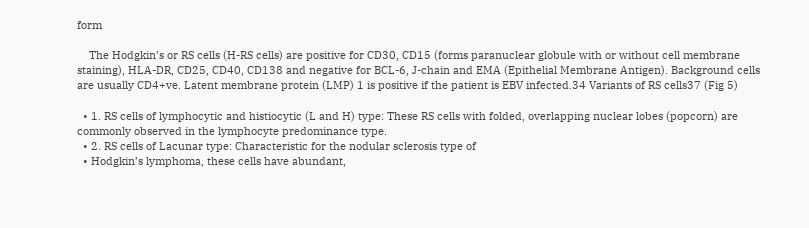form

    The Hodgkin’s or RS cells (H-RS cells) are positive for CD30, CD15 (forms paranuclear globule with or without cell membrane staining), HLA-DR, CD25, CD40, CD138 and negative for BCL-6, J-chain and EMA (Epithelial Membrane Antigen). Background cells are usually CD4+ve. Latent membrane protein (LMP) 1 is positive if the patient is EBV infected.34 Variants of RS cells37 (Fig 5)

  • 1. RS cells of lymphocytic and histiocytic (L and H) type: These RS cells with folded, overlapping nuclear lobes (popcorn) are commonly observed in the lymphocyte predominance type.
  • 2. RS cells of Lacunar type: Characteristic for the nodular sclerosis type of
  • Hodgkin’s lymphoma, these cells have abundant,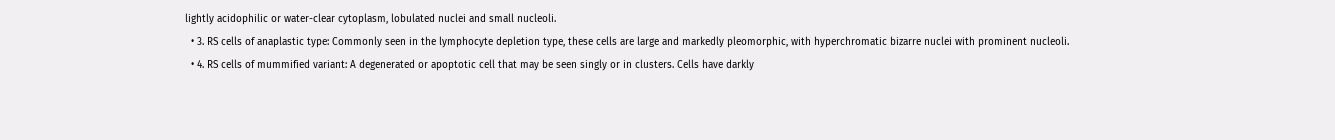lightly acidophilic or water-clear cytoplasm, lobulated nuclei and small nucleoli.
  • 3. RS cells of anaplastic type: Commonly seen in the lymphocyte depletion type, these cells are large and markedly pleomorphic, with hyperchromatic bizarre nuclei with prominent nucleoli.
  • 4. RS cells of mummified variant: A degenerated or apoptotic cell that may be seen singly or in clusters. Cells have darkly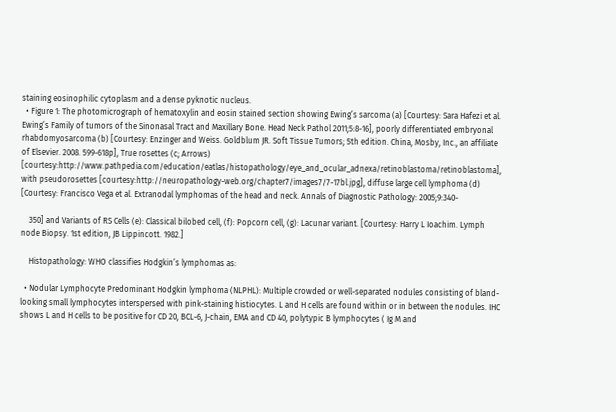staining eosinophilic cytoplasm and a dense pyknotic nucleus.
  • Figure 1: The photomicrograph of hematoxylin and eosin stained section showing Ewing’s sarcoma (a) [Courtesy: Sara Hafezi et al. Ewing’s Family of tumors of the Sinonasal Tract and Maxillary Bone. Head Neck Pathol 2011;5:8-16], poorly differentiated embryonal rhabdomyosarcoma (b) [Courtesy: Enzinger and Weiss. Goldblum JR. Soft Tissue Tumors; 5th edition. China, Mosby, Inc., an affiliate of Elsevier. 2008. 599-618p], True rosettes (c; Arrows) [courtesy:http://www.pathpedia.com/education/eatlas/histopathology/eye_and_ocular_adnexa/retinoblastoma/retinoblastoma], with pseudorosettes [courtesy:http://neuropathology-web.org/chapter7/images7/7-17bl.jpg], diffuse large cell lymphoma (d) [Courtesy: Francisco Vega et al. Extranodal lymphomas of the head and neck. Annals of Diagnostic Pathology: 2005;9:340-

    350] and Variants of RS Cells (e): Classical bilobed cell, (f): Popcorn cell, (g): Lacunar variant. [Courtesy: Harry L Ioachim. Lymph node Biopsy. 1st edition, JB Lippincott. 1982.]

    Histopathology: WHO classifies Hodgkin’s lymphomas as:

  • Nodular Lymphocyte Predominant Hodgkin lymphoma (NLPHL): Multiple crowded or well-separated nodules consisting of bland-looking small lymphocytes interspersed with pink-staining histiocytes. L and H cells are found within or in between the nodules. IHC shows L and H cells to be positive for CD 20, BCL-6, J-chain, EMA and CD 40, polytypic B lymphocytes ( Ig M and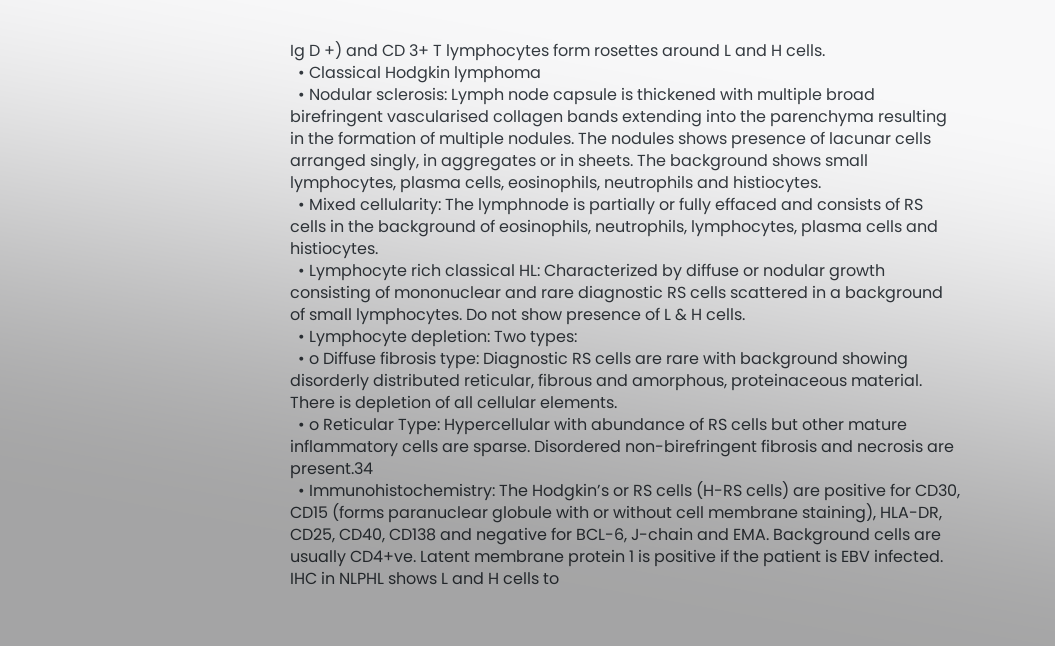Ig D +) and CD 3+ T lymphocytes form rosettes around L and H cells.
  • Classical Hodgkin lymphoma
  • Nodular sclerosis: Lymph node capsule is thickened with multiple broad birefringent vascularised collagen bands extending into the parenchyma resulting in the formation of multiple nodules. The nodules shows presence of lacunar cells arranged singly, in aggregates or in sheets. The background shows small lymphocytes, plasma cells, eosinophils, neutrophils and histiocytes.
  • Mixed cellularity: The lymphnode is partially or fully effaced and consists of RS cells in the background of eosinophils, neutrophils, lymphocytes, plasma cells and histiocytes.
  • Lymphocyte rich classical HL: Characterized by diffuse or nodular growth consisting of mononuclear and rare diagnostic RS cells scattered in a background of small lymphocytes. Do not show presence of L & H cells.
  • Lymphocyte depletion: Two types:
  • o Diffuse fibrosis type: Diagnostic RS cells are rare with background showing disorderly distributed reticular, fibrous and amorphous, proteinaceous material. There is depletion of all cellular elements.
  • o Reticular Type: Hypercellular with abundance of RS cells but other mature inflammatory cells are sparse. Disordered non-birefringent fibrosis and necrosis are present.34
  • Immunohistochemistry: The Hodgkin’s or RS cells (H-RS cells) are positive for CD30, CD15 (forms paranuclear globule with or without cell membrane staining), HLA-DR, CD25, CD40, CD138 and negative for BCL-6, J-chain and EMA. Background cells are usually CD4+ve. Latent membrane protein 1 is positive if the patient is EBV infected. IHC in NLPHL shows L and H cells to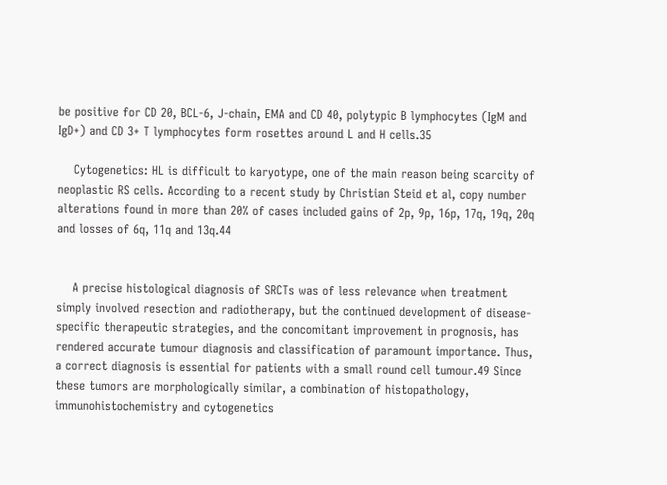be positive for CD 20, BCL-6, J-chain, EMA and CD 40, polytypic B lymphocytes (IgM and IgD+) and CD 3+ T lymphocytes form rosettes around L and H cells.35

    Cytogenetics: HL is difficult to karyotype, one of the main reason being scarcity of neoplastic RS cells. According to a recent study by Christian Steid et al, copy number alterations found in more than 20% of cases included gains of 2p, 9p, 16p, 17q, 19q, 20q and losses of 6q, 11q and 13q.44


    A precise histological diagnosis of SRCTs was of less relevance when treatment simply involved resection and radiotherapy, but the continued development of disease-specific therapeutic strategies, and the concomitant improvement in prognosis, has rendered accurate tumour diagnosis and classification of paramount importance. Thus, a correct diagnosis is essential for patients with a small round cell tumour.49 Since these tumors are morphologically similar, a combination of histopathology, immunohistochemistry and cytogenetics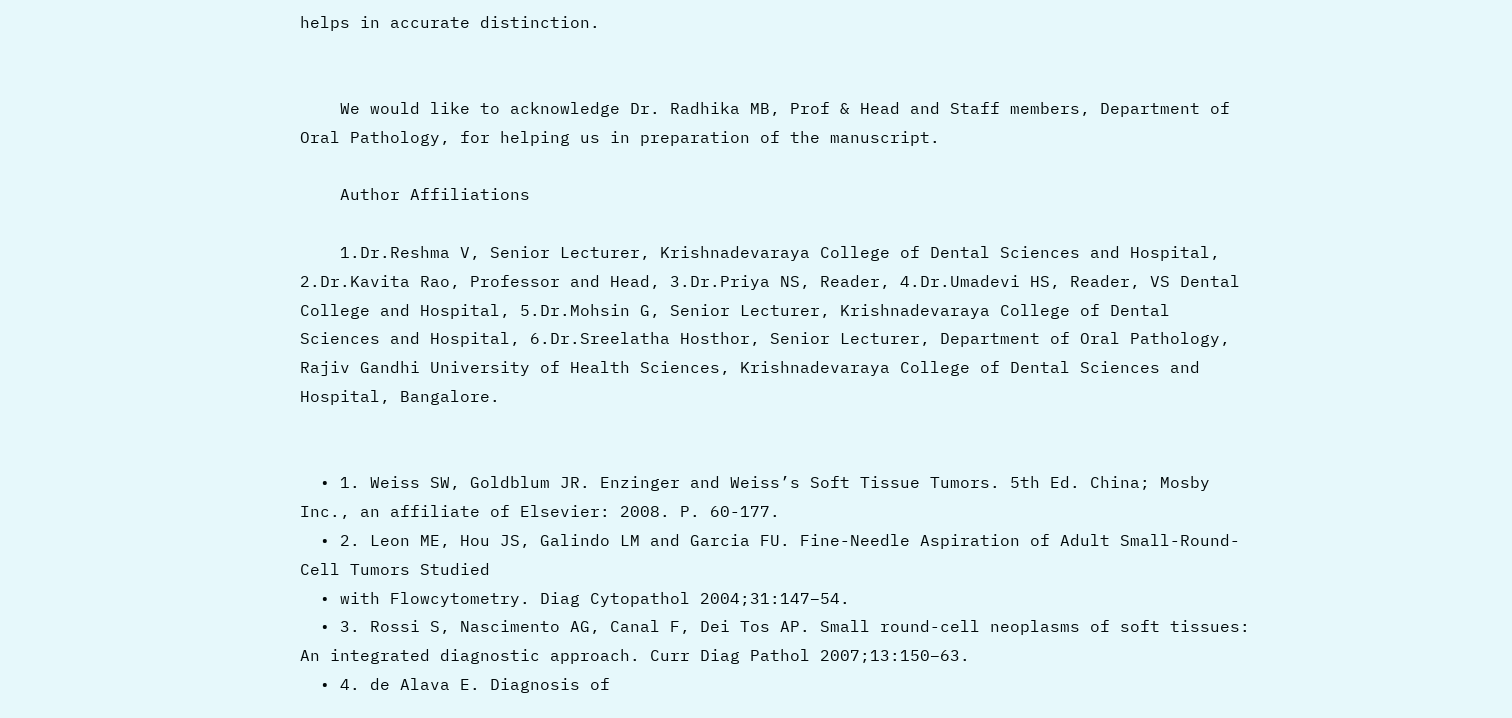helps in accurate distinction.


    We would like to acknowledge Dr. Radhika MB, Prof & Head and Staff members, Department of Oral Pathology, for helping us in preparation of the manuscript.

    Author Affiliations

    1.Dr.Reshma V, Senior Lecturer, Krishnadevaraya College of Dental Sciences and Hospital, 2.Dr.Kavita Rao, Professor and Head, 3.Dr.Priya NS, Reader, 4.Dr.Umadevi HS, Reader, VS Dental College and Hospital, 5.Dr.Mohsin G, Senior Lecturer, Krishnadevaraya College of Dental Sciences and Hospital, 6.Dr.Sreelatha Hosthor, Senior Lecturer, Department of Oral Pathology, Rajiv Gandhi University of Health Sciences, Krishnadevaraya College of Dental Sciences and Hospital, Bangalore.


  • 1. Weiss SW, Goldblum JR. Enzinger and Weiss’s Soft Tissue Tumors. 5th Ed. China; Mosby Inc., an affiliate of Elsevier: 2008. P. 60-177.
  • 2. Leon ME, Hou JS, Galindo LM and Garcia FU. Fine-Needle Aspiration of Adult Small-Round-Cell Tumors Studied
  • with Flowcytometry. Diag Cytopathol 2004;31:147–54.
  • 3. Rossi S, Nascimento AG, Canal F, Dei Tos AP. Small round-cell neoplasms of soft tissues: An integrated diagnostic approach. Curr Diag Pathol 2007;13:150–63.
  • 4. de Alava E. Diagnosis of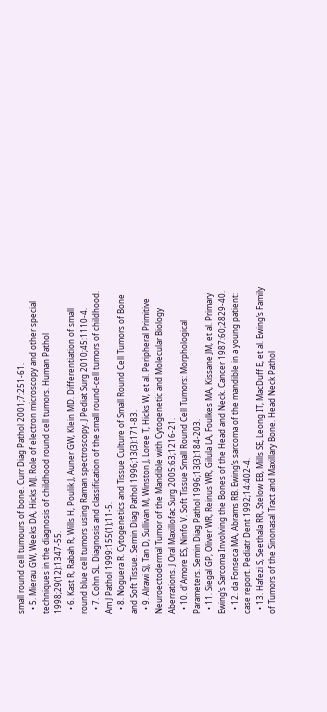small round cell tumours of bone. Curr Diag Pathol 2001;7:251-61.
  • 5. Mierau GW, Weeks DA, Hicks MJ. Role of electron microscopy and other special techniques in the diagnosis of childhood round cell tumors. Human Pathol 1998;29(12):1347-55.
  • 6. Kast R, Rabah R, Wills H, Poulik J, Auner GW, Klein MD. Differentiation of small round blue cell tumors using Raman spectroscopy. J Pediat Surg 2010;45:1110-4.
  • 7. Cohn SL. Diagnosis and classification of the small round-cell tumors of childhood. Am J Pathol 1999:155(1);11-5.
  • 8. Noguera R. Cytogenetics and Tissue Culture of Small Round Cell Tumors of Bone and Soft Tissue. Semin Diag Pathol 1996;13(3):171-83.
  • 9. Alrawi SJ, Tan D, Sullivan M, Winston J, Loree T, Hicks W, et al. Peripheral Primitive Neuroectodermal Tumor of the Mandible with Cytogenetic and Molecular Biology Aberrations. J Oral Maxillofac Surg 2005:63;1216-21.
  • 10. d'Amore ES, Ninfo V. Soft Tissue Small Round Cell Tumors: Morphological Parameters. Semin Diag Pathol 1996;13(3):184-203.
  • 11. Siegal GP, Oliver WR, Reinus WR, Gilula LA, Foulkes MA, Kissane JM, et al. Primary Ewing’s Sarcoma Involving the Bones of the Head and Neck. Cancer 1987:60;2829-40.
  • 12. da Fonseca MA, Abrams RB. Ewing’s sarcoma of the mandible in a young patient: case report. Pediatr Dent 1992;14:402-4.
  • 13. Hafezi S, Seethala RR, Stelow EB, Mills SE, Leong IT, MacDuff E, et al. Ewing’s Family of Tumors of the Sinonasal Tract and Maxillary Bone. Head Neck Pathol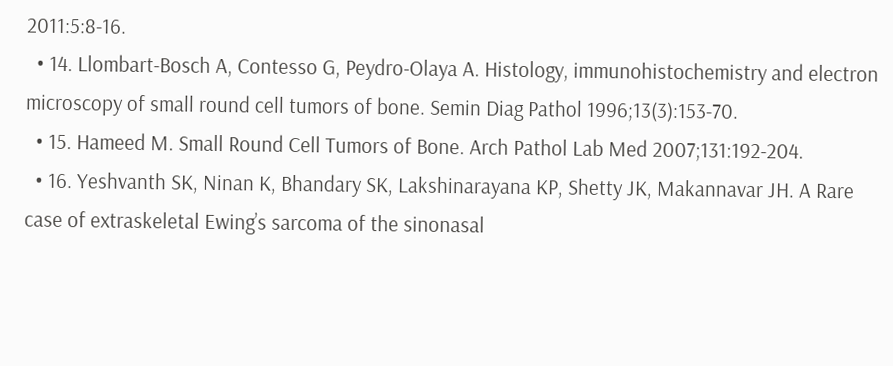2011:5:8-16.
  • 14. Llombart-Bosch A, Contesso G, Peydro-Olaya A. Histology, immunohistochemistry and electron microscopy of small round cell tumors of bone. Semin Diag Pathol 1996;13(3):153-70.
  • 15. Hameed M. Small Round Cell Tumors of Bone. Arch Pathol Lab Med 2007;131:192-204.
  • 16. Yeshvanth SK, Ninan K, Bhandary SK, Lakshinarayana KP, Shetty JK, Makannavar JH. A Rare case of extraskeletal Ewing’s sarcoma of the sinonasal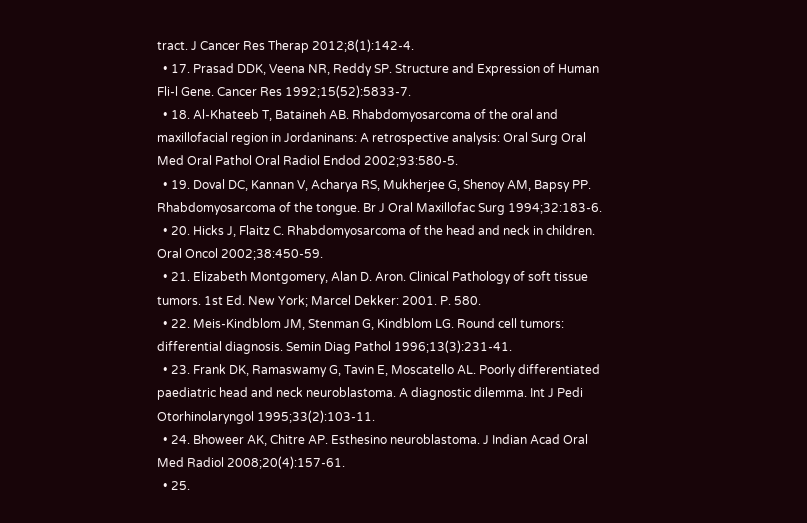tract. J Cancer Res Therap 2012;8(1):142-4.
  • 17. Prasad DDK, Veena NR, Reddy SP. Structure and Expression of Human Fli-l Gene. Cancer Res 1992;15(52):5833-7.
  • 18. Al-Khateeb T, Bataineh AB. Rhabdomyosarcoma of the oral and maxillofacial region in Jordaninans: A retrospective analysis: Oral Surg Oral Med Oral Pathol Oral Radiol Endod 2002;93:580-5.
  • 19. Doval DC, Kannan V, Acharya RS, Mukherjee G, Shenoy AM, Bapsy PP. Rhabdomyosarcoma of the tongue. Br J Oral Maxillofac Surg 1994;32:183-6.
  • 20. Hicks J, Flaitz C. Rhabdomyosarcoma of the head and neck in children. Oral Oncol 2002;38:450-59.
  • 21. Elizabeth Montgomery, Alan D. Aron. Clinical Pathology of soft tissue tumors. 1st Ed. New York; Marcel Dekker: 2001. P. 580.
  • 22. Meis-Kindblom JM, Stenman G, Kindblom LG. Round cell tumors: differential diagnosis. Semin Diag Pathol 1996;13(3):231-41.
  • 23. Frank DK, Ramaswamy G, Tavin E, Moscatello AL. Poorly differentiated paediatric head and neck neuroblastoma. A diagnostic dilemma. Int J Pedi Otorhinolaryngol 1995;33(2):103-11.
  • 24. Bhoweer AK, Chitre AP. Esthesino neuroblastoma. J Indian Acad Oral Med Radiol 2008;20(4):157-61.
  • 25.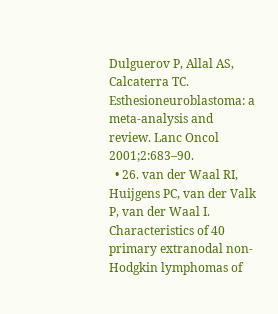Dulguerov P, Allal AS, Calcaterra TC. Esthesioneuroblastoma: a meta-analysis and review. Lanc Oncol 2001;2:683–90.
  • 26. van der Waal RI, Huijgens PC, van der Valk P, van der Waal I. Characteristics of 40 primary extranodal non-Hodgkin lymphomas of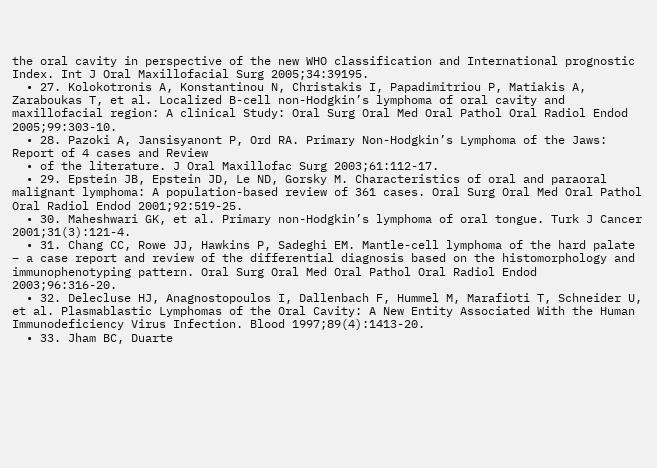the oral cavity in perspective of the new WHO classification and International prognostic Index. Int J Oral Maxillofacial Surg 2005;34:39195.
  • 27. Kolokotronis A, Konstantinou N, Christakis I, Papadimitriou P, Matiakis A, Zaraboukas T, et al. Localized B-cell non-Hodgkin’s lymphoma of oral cavity and maxillofacial region: A clinical Study: Oral Surg Oral Med Oral Pathol Oral Radiol Endod 2005;99:303-10.
  • 28. Pazoki A, Jansisyanont P, Ord RA. Primary Non-Hodgkin’s Lymphoma of the Jaws: Report of 4 cases and Review
  • of the literature. J Oral Maxillofac Surg 2003;61:112-17.
  • 29. Epstein JB, Epstein JD, Le ND, Gorsky M. Characteristics of oral and paraoral malignant lymphoma: A population-based review of 361 cases. Oral Surg Oral Med Oral Pathol Oral Radiol Endod 2001;92:519-25.
  • 30. Maheshwari GK, et al. Primary non-Hodgkin’s lymphoma of oral tongue. Turk J Cancer 2001;31(3):121-4.
  • 31. Chang CC, Rowe JJ, Hawkins P, Sadeghi EM. Mantle-cell lymphoma of the hard palate – a case report and review of the differential diagnosis based on the histomorphology and immunophenotyping pattern. Oral Surg Oral Med Oral Pathol Oral Radiol Endod 2003;96:316-20.
  • 32. Delecluse HJ, Anagnostopoulos I, Dallenbach F, Hummel M, Marafioti T, Schneider U, et al. Plasmablastic Lymphomas of the Oral Cavity: A New Entity Associated With the Human Immunodeficiency Virus Infection. Blood 1997;89(4):1413-20.
  • 33. Jham BC, Duarte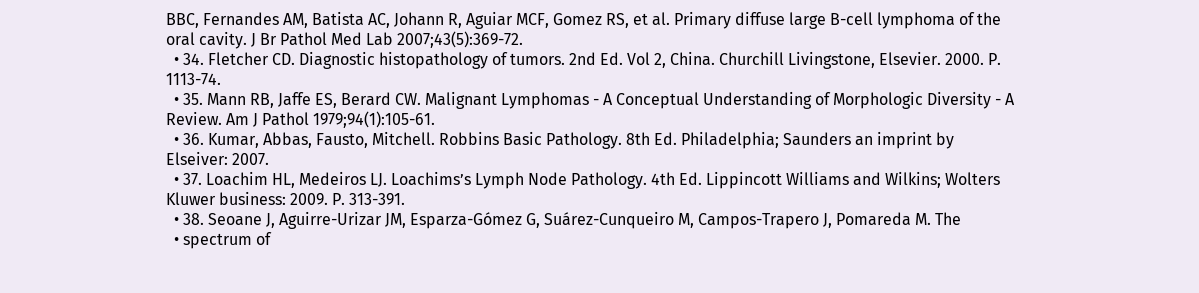BBC, Fernandes AM, Batista AC, Johann R, Aguiar MCF, Gomez RS, et al. Primary diffuse large B-cell lymphoma of the oral cavity. J Br Pathol Med Lab 2007;43(5):369-72.
  • 34. Fletcher CD. Diagnostic histopathology of tumors. 2nd Ed. Vol 2, China. Churchill Livingstone, Elsevier. 2000. P. 1113-74.
  • 35. Mann RB, Jaffe ES, Berard CW. Malignant Lymphomas - A Conceptual Understanding of Morphologic Diversity - A Review. Am J Pathol 1979;94(1):105-61.
  • 36. Kumar, Abbas, Fausto, Mitchell. Robbins Basic Pathology. 8th Ed. Philadelphia; Saunders an imprint by Elseiver: 2007.
  • 37. Loachim HL, Medeiros LJ. Loachims’s Lymph Node Pathology. 4th Ed. Lippincott Williams and Wilkins; Wolters Kluwer business: 2009. P. 313-391.
  • 38. Seoane J, Aguirre-Urizar JM, Esparza-Gómez G, Suárez-Cunqueiro M, Campos-Trapero J, Pomareda M. The
  • spectrum of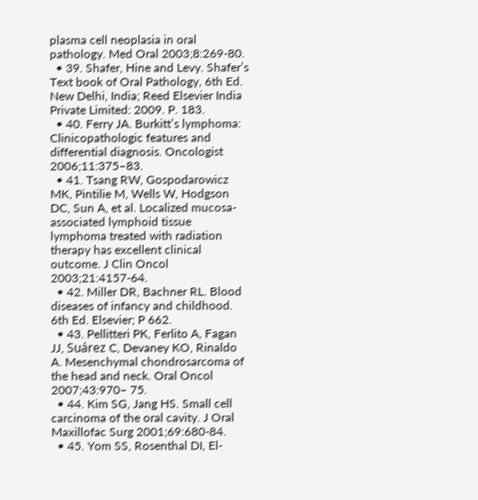plasma cell neoplasia in oral pathology. Med Oral 2003;8:269-80.
  • 39. Shafer, Hine and Levy. Shafer’s Text book of Oral Pathology, 6th Ed. New Delhi, India; Reed Elsevier India Private Limited: 2009. P. 183.
  • 40. Ferry JA. Burkitt’s lymphoma: Clinicopathologic features and differential diagnosis. Oncologist 2006;11:375–83.
  • 41. Tsang RW, Gospodarowicz MK, Pintilie M, Wells W, Hodgson DC, Sun A, et al. Localized mucosa-associated lymphoid tissue lymphoma treated with radiation therapy has excellent clinical outcome. J Clin Oncol 2003;21:4157-64.
  • 42. Miller DR, Bachner RL. Blood diseases of infancy and childhood. 6th Ed. Elsevier; P 662.
  • 43. Pellitteri PK, Ferlito A, Fagan JJ, Suárez C, Devaney KO, Rinaldo A. Mesenchymal chondrosarcoma of the head and neck. Oral Oncol 2007;43:970– 75.
  • 44. Kim SG, Jang HS. Small cell carcinoma of the oral cavity. J Oral Maxillofac Surg 2001;69:680-84.
  • 45. Yom SS, Rosenthal DI, El-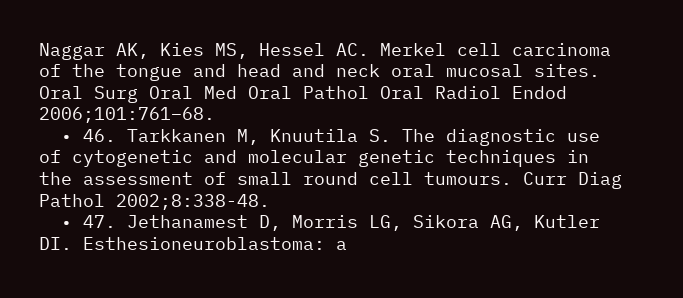Naggar AK, Kies MS, Hessel AC. Merkel cell carcinoma of the tongue and head and neck oral mucosal sites. Oral Surg Oral Med Oral Pathol Oral Radiol Endod 2006;101:761–68.
  • 46. Tarkkanen M, Knuutila S. The diagnostic use of cytogenetic and molecular genetic techniques in the assessment of small round cell tumours. Curr Diag Pathol 2002;8:338-48.
  • 47. Jethanamest D, Morris LG, Sikora AG, Kutler DI. Esthesioneuroblastoma: a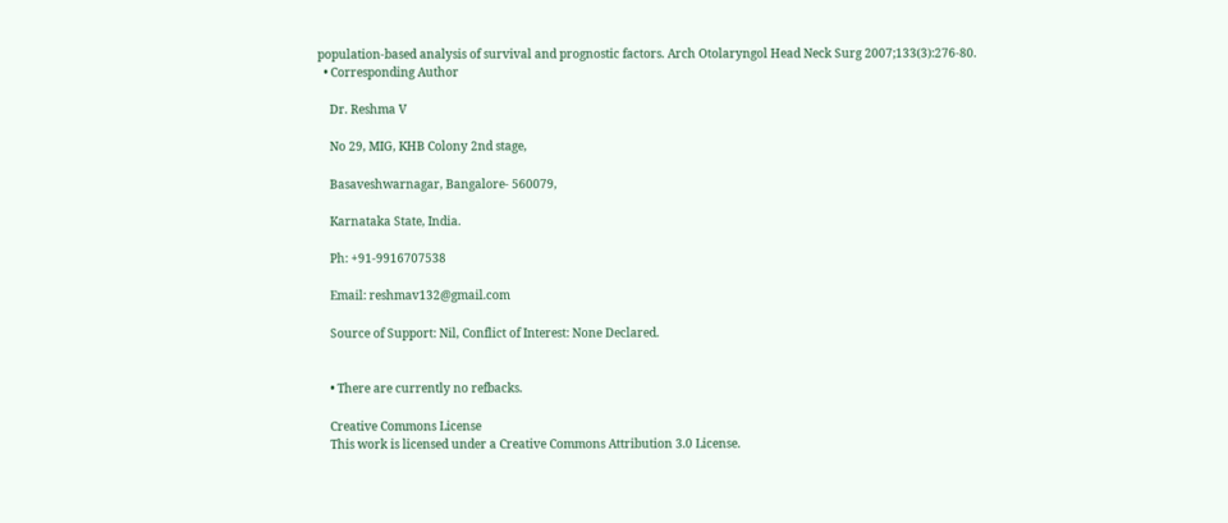population-based analysis of survival and prognostic factors. Arch Otolaryngol Head Neck Surg 2007;133(3):276-80.
  • Corresponding Author

    Dr. Reshma V

    No 29, MIG, KHB Colony 2nd stage,

    Basaveshwarnagar, Bangalore- 560079,

    Karnataka State, India.

    Ph: +91-9916707538

    Email: reshmav132@gmail.com

    Source of Support: Nil, Conflict of Interest: None Declared.


    • There are currently no refbacks.

    Creative Commons License
    This work is licensed under a Creative Commons Attribution 3.0 License.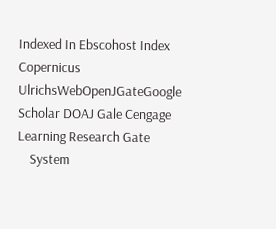Indexed In Ebscohost Index Copernicus UlrichsWebOpenJGateGoogle Scholar DOAJ Gale Cengage Learning Research Gate
    System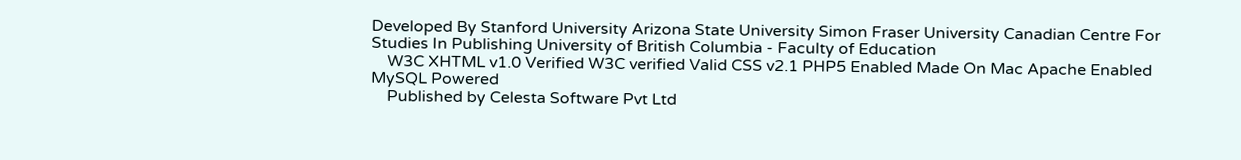Developed By Stanford University Arizona State University Simon Fraser University Canadian Centre For Studies In Publishing University of British Columbia - Faculty of Education
    W3C XHTML v1.0 Verified W3C verified Valid CSS v2.1 PHP5 Enabled Made On Mac Apache Enabled MySQL Powered
    Published by Celesta Software Pvt Ltd